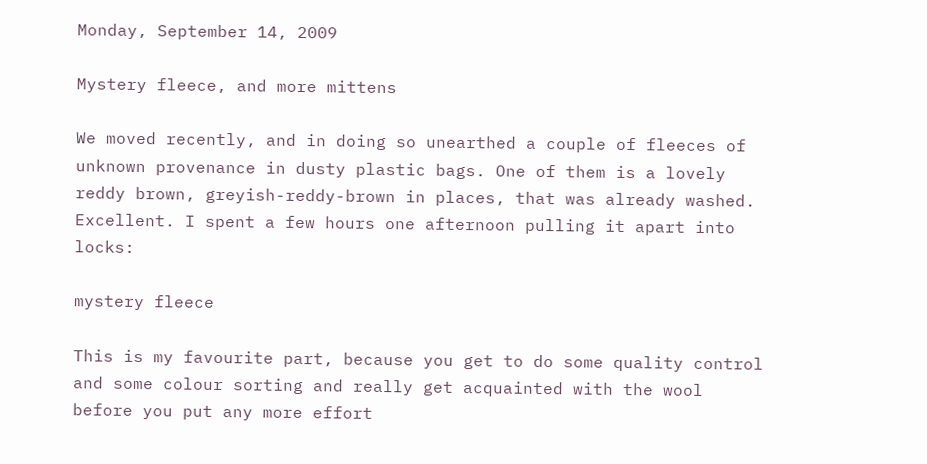Monday, September 14, 2009

Mystery fleece, and more mittens

We moved recently, and in doing so unearthed a couple of fleeces of unknown provenance in dusty plastic bags. One of them is a lovely reddy brown, greyish-reddy-brown in places, that was already washed. Excellent. I spent a few hours one afternoon pulling it apart into locks:

mystery fleece

This is my favourite part, because you get to do some quality control and some colour sorting and really get acquainted with the wool before you put any more effort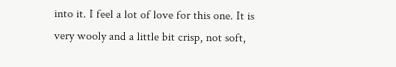into it. I feel a lot of love for this one. It is very wooly and a little bit crisp, not soft,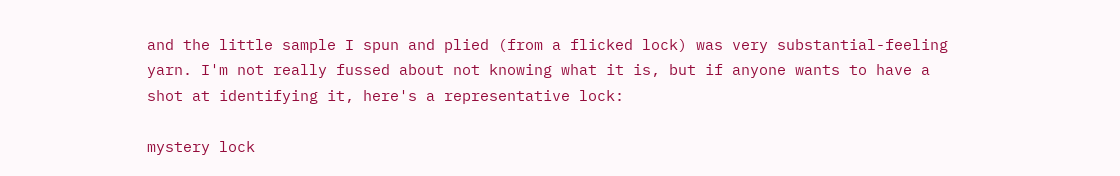and the little sample I spun and plied (from a flicked lock) was very substantial-feeling yarn. I'm not really fussed about not knowing what it is, but if anyone wants to have a shot at identifying it, here's a representative lock:

mystery lock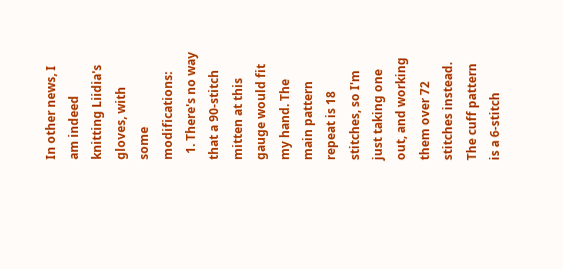In other news, I am indeed knitting Liidia's gloves, with some modifications:
  1. There's no way that a 90-stitch mitten at this gauge would fit my hand. The main pattern repeat is 18 stitches, so I'm just taking one out, and working them over 72 stitches instead. The cuff pattern is a 6-stitch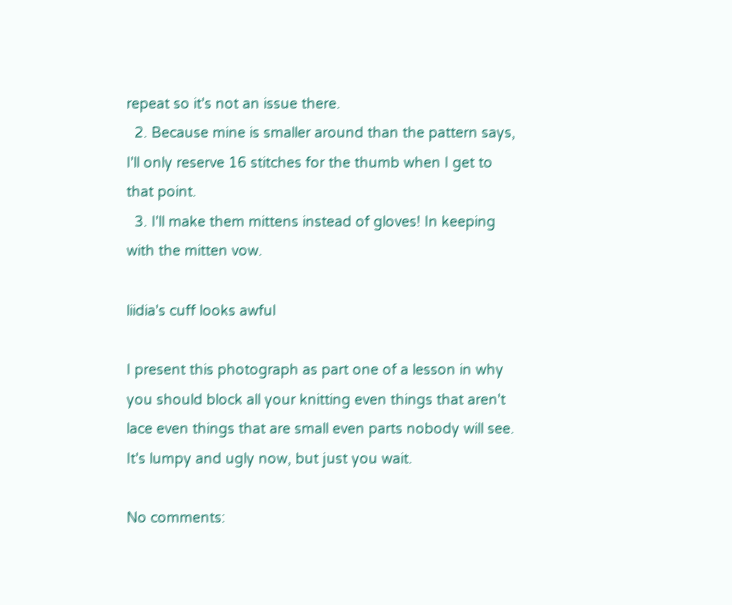repeat so it's not an issue there.
  2. Because mine is smaller around than the pattern says, I'll only reserve 16 stitches for the thumb when I get to that point.
  3. I'll make them mittens instead of gloves! In keeping with the mitten vow.

liidia's cuff looks awful

I present this photograph as part one of a lesson in why you should block all your knitting even things that aren't lace even things that are small even parts nobody will see. It's lumpy and ugly now, but just you wait.

No comments: